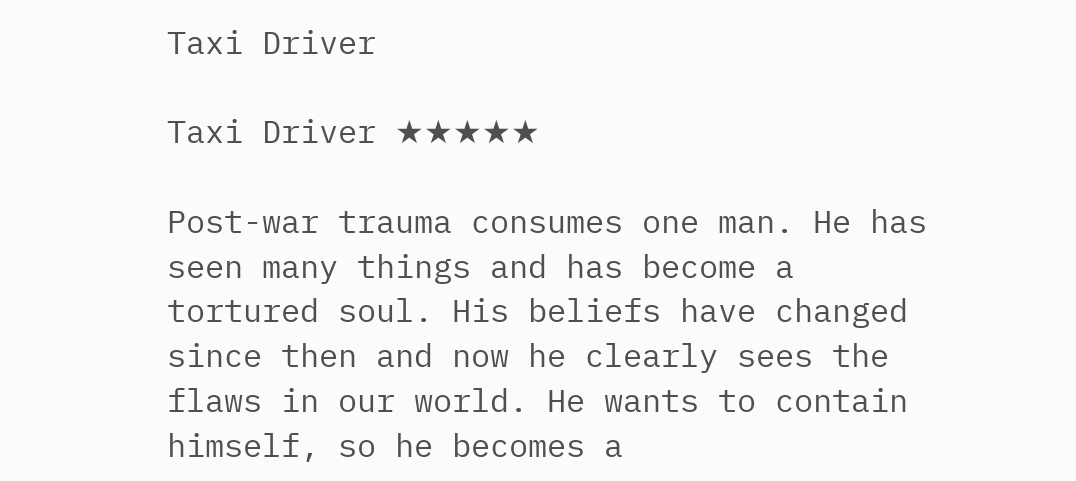Taxi Driver

Taxi Driver ★★★★★

Post-war trauma consumes one man. He has seen many things and has become a tortured soul. His beliefs have changed since then and now he clearly sees the flaws in our world. He wants to contain himself, so he becomes a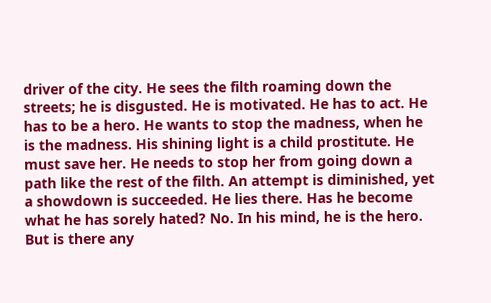driver of the city. He sees the filth roaming down the streets; he is disgusted. He is motivated. He has to act. He has to be a hero. He wants to stop the madness, when he is the madness. His shining light is a child prostitute. He must save her. He needs to stop her from going down a path like the rest of the filth. An attempt is diminished, yet a showdown is succeeded. He lies there. Has he become what he has sorely hated? No. In his mind, he is the hero. But is there any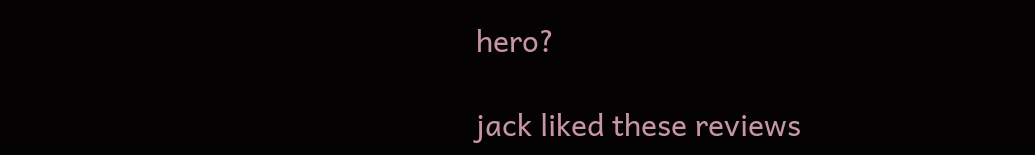hero?

jack liked these reviews